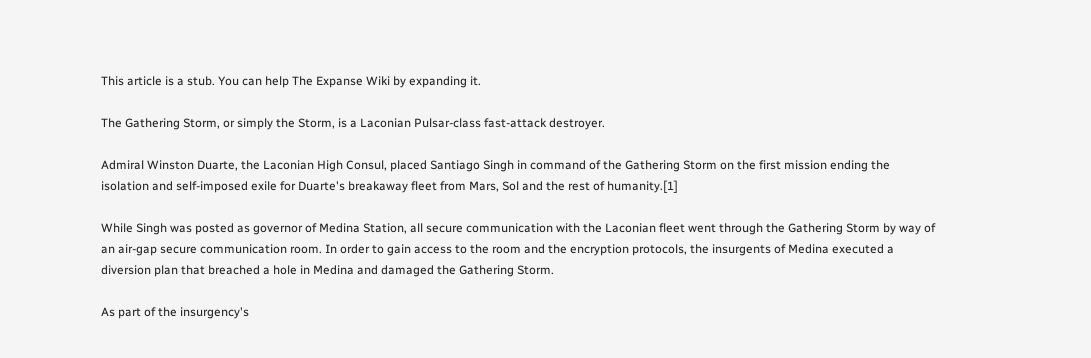This article is a stub. You can help The Expanse Wiki by expanding it.

The Gathering Storm, or simply the Storm, is a Laconian Pulsar-class fast-attack destroyer.

Admiral Winston Duarte, the Laconian High Consul, placed Santiago Singh in command of the Gathering Storm on the first mission ending the isolation and self-imposed exile for Duarte's breakaway fleet from Mars, Sol and the rest of humanity.[1]

While Singh was posted as governor of Medina Station, all secure communication with the Laconian fleet went through the Gathering Storm by way of an air-gap secure communication room. In order to gain access to the room and the encryption protocols, the insurgents of Medina executed a diversion plan that breached a hole in Medina and damaged the Gathering Storm.

As part of the insurgency's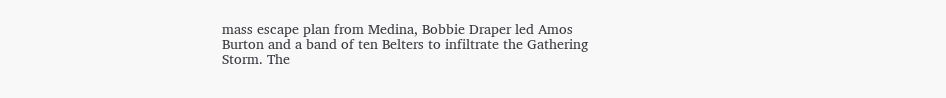mass escape plan from Medina, Bobbie Draper led Amos Burton and a band of ten Belters to infiltrate the Gathering Storm. The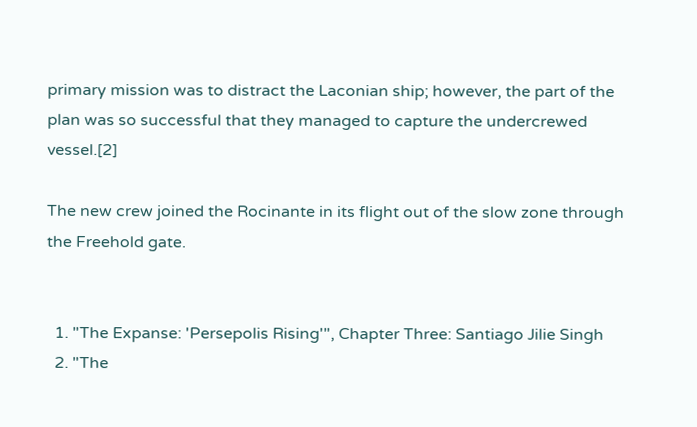primary mission was to distract the Laconian ship; however, the part of the plan was so successful that they managed to capture the undercrewed vessel.[2]

The new crew joined the Rocinante in its flight out of the slow zone through the Freehold gate.


  1. "The Expanse: 'Persepolis Rising'", Chapter Three: Santiago Jilie Singh
  2. "The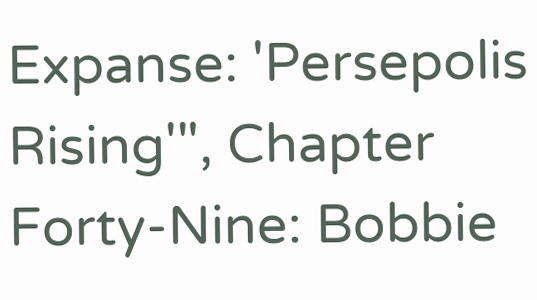Expanse: 'Persepolis Rising'", Chapter Forty-Nine: Bobbie